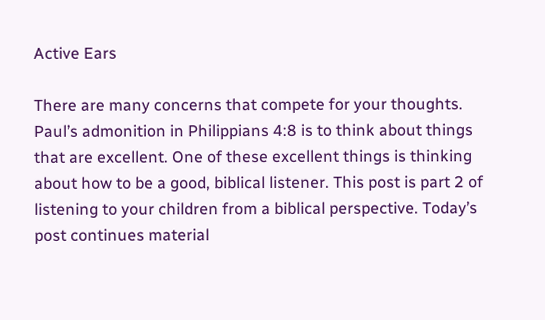Active Ears

There are many concerns that compete for your thoughts. Paul’s admonition in Philippians 4:8 is to think about things that are excellent. One of these excellent things is thinking about how to be a good, biblical listener. This post is part 2 of listening to your children from a biblical perspective. Today’s post continues material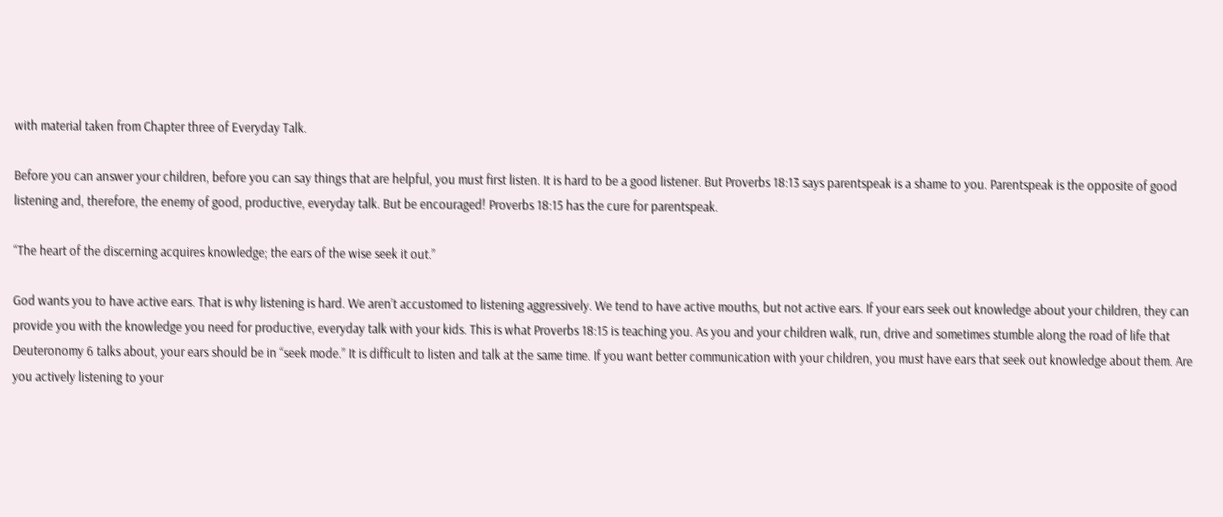with material taken from Chapter three of Everyday Talk.

Before you can answer your children, before you can say things that are helpful, you must first listen. It is hard to be a good listener. But Proverbs 18:13 says parentspeak is a shame to you. Parentspeak is the opposite of good listening and, therefore, the enemy of good, productive, everyday talk. But be encouraged! Proverbs 18:15 has the cure for parentspeak.

“The heart of the discerning acquires knowledge; the ears of the wise seek it out.”

God wants you to have active ears. That is why listening is hard. We aren’t accustomed to listening aggressively. We tend to have active mouths, but not active ears. If your ears seek out knowledge about your children, they can provide you with the knowledge you need for productive, everyday talk with your kids. This is what Proverbs 18:15 is teaching you. As you and your children walk, run, drive and sometimes stumble along the road of life that Deuteronomy 6 talks about, your ears should be in “seek mode.” It is difficult to listen and talk at the same time. If you want better communication with your children, you must have ears that seek out knowledge about them. Are you actively listening to your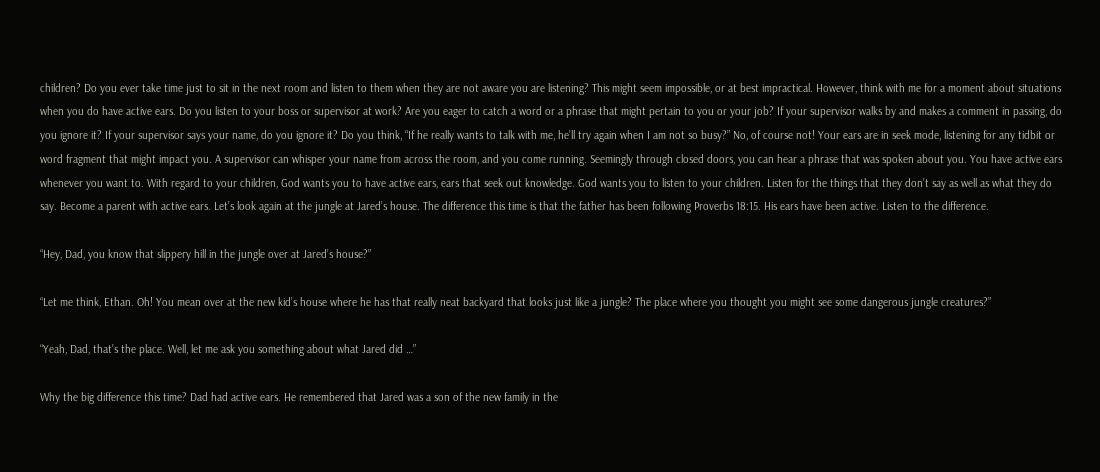children? Do you ever take time just to sit in the next room and listen to them when they are not aware you are listening? This might seem impossible, or at best impractical. However, think with me for a moment about situations when you do have active ears. Do you listen to your boss or supervisor at work? Are you eager to catch a word or a phrase that might pertain to you or your job? If your supervisor walks by and makes a comment in passing, do you ignore it? If your supervisor says your name, do you ignore it? Do you think, “If he really wants to talk with me, he’ll try again when I am not so busy?” No, of course not! Your ears are in seek mode, listening for any tidbit or word fragment that might impact you. A supervisor can whisper your name from across the room, and you come running. Seemingly through closed doors, you can hear a phrase that was spoken about you. You have active ears whenever you want to. With regard to your children, God wants you to have active ears, ears that seek out knowledge. God wants you to listen to your children. Listen for the things that they don’t say as well as what they do say. Become a parent with active ears. Let’s look again at the jungle at Jared’s house. The difference this time is that the father has been following Proverbs 18:15. His ears have been active. Listen to the difference.

“Hey, Dad, you know that slippery hill in the jungle over at Jared’s house?”

“Let me think, Ethan. Oh! You mean over at the new kid’s house where he has that really neat backyard that looks just like a jungle? The place where you thought you might see some dangerous jungle creatures?”

“Yeah, Dad, that’s the place. Well, let me ask you something about what Jared did …”

Why the big difference this time? Dad had active ears. He remembered that Jared was a son of the new family in the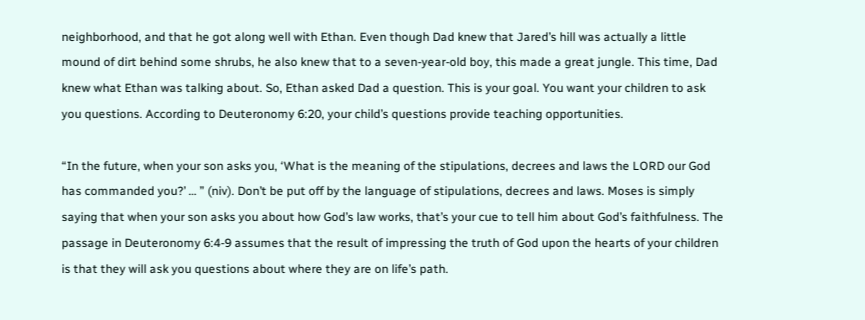neighborhood, and that he got along well with Ethan. Even though Dad knew that Jared’s hill was actually a little mound of dirt behind some shrubs, he also knew that to a seven-year-old boy, this made a great jungle. This time, Dad knew what Ethan was talking about. So, Ethan asked Dad a question. This is your goal. You want your children to ask you questions. According to Deuteronomy 6:20, your child’s questions provide teaching opportunities.

“In the future, when your son asks you, ‘What is the meaning of the stipulations, decrees and laws the LORD our God has commanded you?’ … ” (niv). Don’t be put off by the language of stipulations, decrees and laws. Moses is simply saying that when your son asks you about how God’s law works, that’s your cue to tell him about God’s faithfulness. The passage in Deuteronomy 6:4-9 assumes that the result of impressing the truth of God upon the hearts of your children is that they will ask you questions about where they are on life’s path.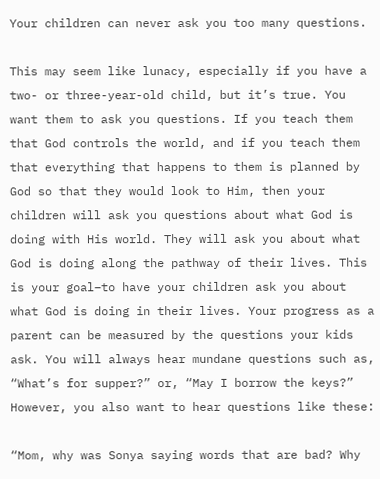Your children can never ask you too many questions.

This may seem like lunacy, especially if you have a two- or three-year-old child, but it’s true. You want them to ask you questions. If you teach them that God controls the world, and if you teach them that everything that happens to them is planned by God so that they would look to Him, then your children will ask you questions about what God is doing with His world. They will ask you about what God is doing along the pathway of their lives. This is your goal–to have your children ask you about what God is doing in their lives. Your progress as a parent can be measured by the questions your kids ask. You will always hear mundane questions such as, “What’s for supper?” or, “May I borrow the keys?” However, you also want to hear questions like these:

“Mom, why was Sonya saying words that are bad? Why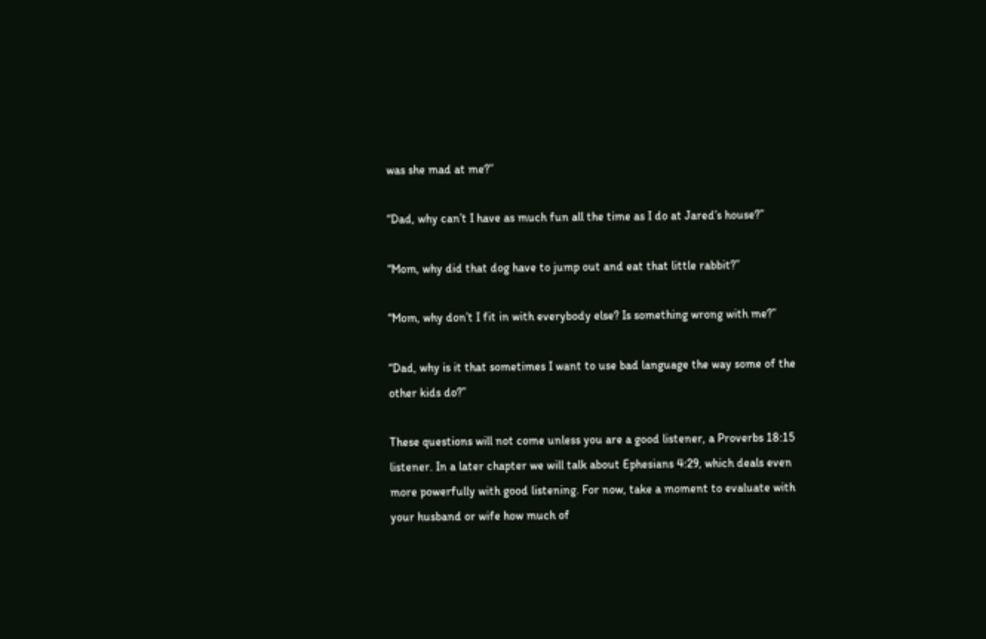was she mad at me?”

“Dad, why can’t I have as much fun all the time as I do at Jared’s house?”

“Mom, why did that dog have to jump out and eat that little rabbit?”

“Mom, why don’t I fit in with everybody else? Is something wrong with me?”

“Dad, why is it that sometimes I want to use bad language the way some of the other kids do?”

These questions will not come unless you are a good listener, a Proverbs 18:15 listener. In a later chapter we will talk about Ephesians 4:29, which deals even more powerfully with good listening. For now, take a moment to evaluate with your husband or wife how much of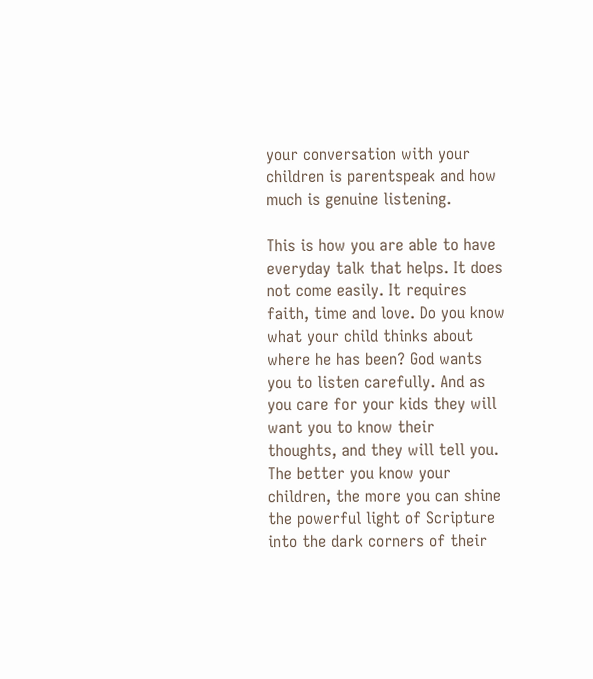your conversation with your children is parentspeak and how much is genuine listening.

This is how you are able to have everyday talk that helps. It does not come easily. It requires faith, time and love. Do you know what your child thinks about where he has been? God wants you to listen carefully. And as you care for your kids they will want you to know their thoughts, and they will tell you. The better you know your children, the more you can shine the powerful light of Scripture into the dark corners of their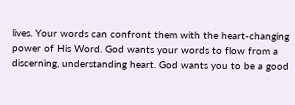lives. Your words can confront them with the heart-changing power of His Word. God wants your words to flow from a discerning, understanding heart. God wants you to be a good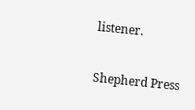listener.

Shepherd Press